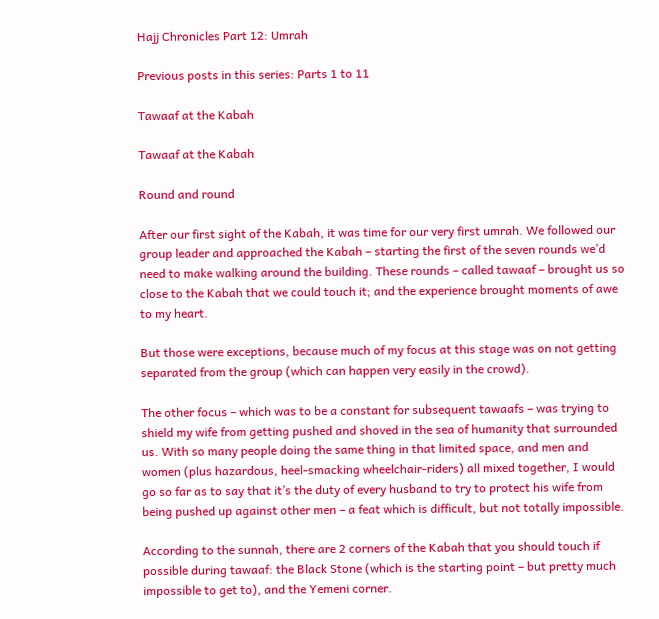Hajj Chronicles Part 12: Umrah

Previous posts in this series: Parts 1 to 11

Tawaaf at the Kabah

Tawaaf at the Kabah

Round and round

After our first sight of the Kabah, it was time for our very first umrah. We followed our group leader and approached the Kabah – starting the first of the seven rounds we’d need to make walking around the building. These rounds – called tawaaf – brought us so close to the Kabah that we could touch it; and the experience brought moments of awe to my heart.

But those were exceptions, because much of my focus at this stage was on not getting separated from the group (which can happen very easily in the crowd).

The other focus – which was to be a constant for subsequent tawaafs – was trying to shield my wife from getting pushed and shoved in the sea of humanity that surrounded us. With so many people doing the same thing in that limited space, and men and women (plus hazardous, heel-smacking wheelchair-riders) all mixed together, I would go so far as to say that it’s the duty of every husband to try to protect his wife from being pushed up against other men – a feat which is difficult, but not totally impossible.

According to the sunnah, there are 2 corners of the Kabah that you should touch if possible during tawaaf: the Black Stone (which is the starting point – but pretty much impossible to get to), and the Yemeni corner.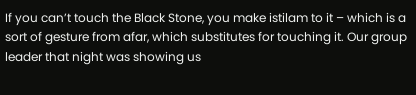If you can’t touch the Black Stone, you make istilam to it – which is a sort of gesture from afar, which substitutes for touching it. Our group leader that night was showing us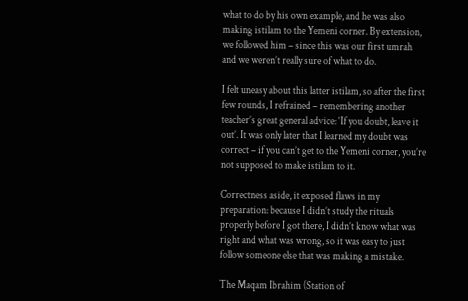what to do by his own example, and he was also making istilam to the Yemeni corner. By extension, we followed him – since this was our first umrah and we weren’t really sure of what to do.

I felt uneasy about this latter istilam, so after the first few rounds, I refrained – remembering another teacher’s great general advice: ‘If you doubt, leave it out’. It was only later that I learned my doubt was correct – if you can’t get to the Yemeni corner, you’re not supposed to make istilam to it.

Correctness aside, it exposed flaws in my preparation: because I didn’t study the rituals properly before I got there, I didn’t know what was right and what was wrong, so it was easy to just follow someone else that was making a mistake.

The Maqam Ibrahim (Station of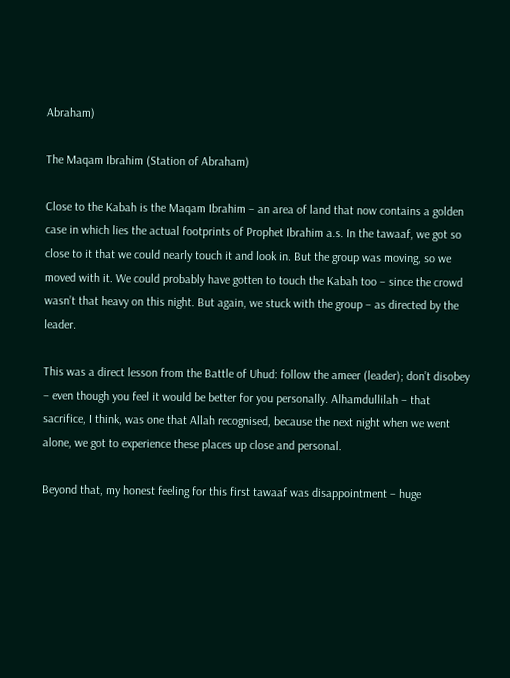Abraham)

The Maqam Ibrahim (Station of Abraham)

Close to the Kabah is the Maqam Ibrahim – an area of land that now contains a golden case in which lies the actual footprints of Prophet Ibrahim a.s. In the tawaaf, we got so close to it that we could nearly touch it and look in. But the group was moving, so we moved with it. We could probably have gotten to touch the Kabah too – since the crowd wasn’t that heavy on this night. But again, we stuck with the group – as directed by the leader.

This was a direct lesson from the Battle of Uhud: follow the ameer (leader); don’t disobey – even though you feel it would be better for you personally. Alhamdullilah – that sacrifice, I think, was one that Allah recognised, because the next night when we went alone, we got to experience these places up close and personal.

Beyond that, my honest feeling for this first tawaaf was disappointment – huge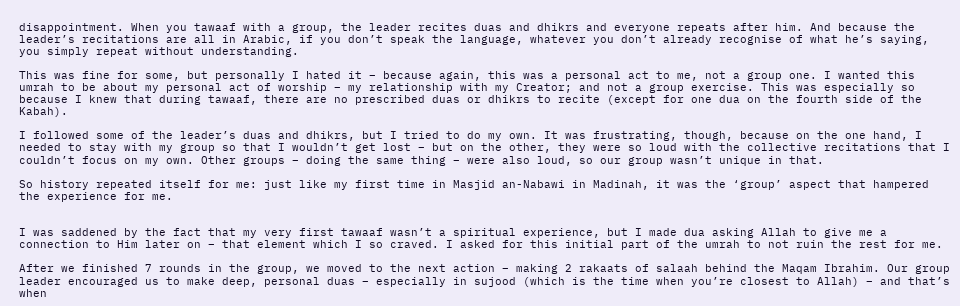disappointment. When you tawaaf with a group, the leader recites duas and dhikrs and everyone repeats after him. And because the leader’s recitations are all in Arabic, if you don’t speak the language, whatever you don’t already recognise of what he’s saying, you simply repeat without understanding.

This was fine for some, but personally I hated it – because again, this was a personal act to me, not a group one. I wanted this umrah to be about my personal act of worship – my relationship with my Creator; and not a group exercise. This was especially so because I knew that during tawaaf, there are no prescribed duas or dhikrs to recite (except for one dua on the fourth side of the Kabah).

I followed some of the leader’s duas and dhikrs, but I tried to do my own. It was frustrating, though, because on the one hand, I needed to stay with my group so that I wouldn’t get lost – but on the other, they were so loud with the collective recitations that I couldn’t focus on my own. Other groups – doing the same thing – were also loud, so our group wasn’t unique in that.

So history repeated itself for me: just like my first time in Masjid an-Nabawi in Madinah, it was the ‘group’ aspect that hampered the experience for me.


I was saddened by the fact that my very first tawaaf wasn’t a spiritual experience, but I made dua asking Allah to give me a connection to Him later on – that element which I so craved. I asked for this initial part of the umrah to not ruin the rest for me.

After we finished 7 rounds in the group, we moved to the next action – making 2 rakaats of salaah behind the Maqam Ibrahim. Our group leader encouraged us to make deep, personal duas – especially in sujood (which is the time when you’re closest to Allah) – and that’s when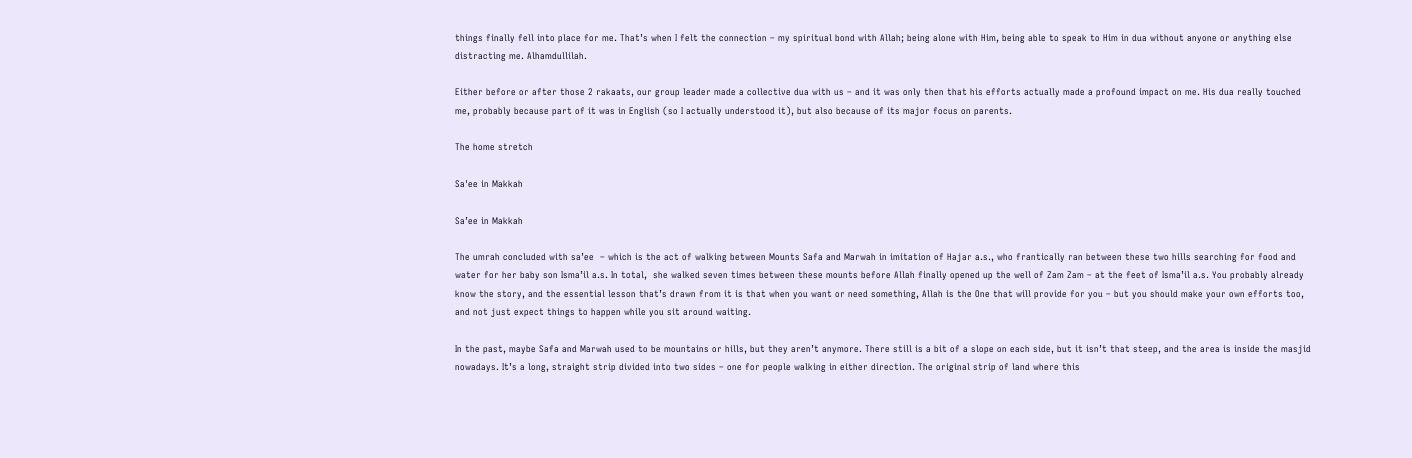things finally fell into place for me. That’s when I felt the connection – my spiritual bond with Allah; being alone with Him, being able to speak to Him in dua without anyone or anything else distracting me. Alhamdullilah.

Either before or after those 2 rakaats, our group leader made a collective dua with us – and it was only then that his efforts actually made a profound impact on me. His dua really touched me, probably because part of it was in English (so I actually understood it), but also because of its major focus on parents.

The home stretch

Sa'ee in Makkah

Sa’ee in Makkah

The umrah concluded with sa’ee  – which is the act of walking between Mounts Safa and Marwah in imitation of Hajar a.s., who frantically ran between these two hills searching for food and water for her baby son Isma’il a.s. In total,  she walked seven times between these mounts before Allah finally opened up the well of Zam Zam – at the feet of Isma’il a.s. You probably already know the story, and the essential lesson that’s drawn from it is that when you want or need something, Allah is the One that will provide for you – but you should make your own efforts too, and not just expect things to happen while you sit around waiting.

In the past, maybe Safa and Marwah used to be mountains or hills, but they aren’t anymore. There still is a bit of a slope on each side, but it isn’t that steep, and the area is inside the masjid nowadays. It’s a long, straight strip divided into two sides – one for people walking in either direction. The original strip of land where this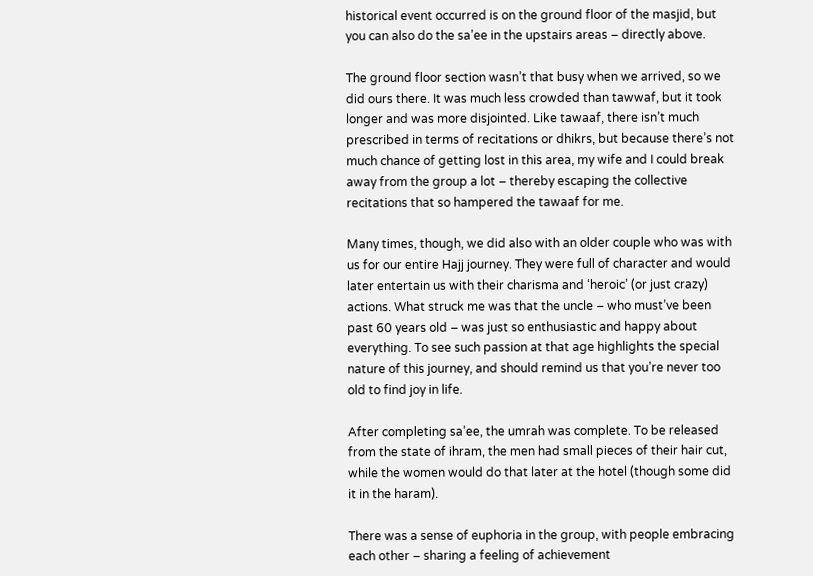historical event occurred is on the ground floor of the masjid, but you can also do the sa’ee in the upstairs areas – directly above.

The ground floor section wasn’t that busy when we arrived, so we did ours there. It was much less crowded than tawwaf, but it took longer and was more disjointed. Like tawaaf, there isn’t much prescribed in terms of recitations or dhikrs, but because there’s not much chance of getting lost in this area, my wife and I could break away from the group a lot – thereby escaping the collective recitations that so hampered the tawaaf for me.

Many times, though, we did also with an older couple who was with us for our entire Hajj journey. They were full of character and would later entertain us with their charisma and ‘heroic’ (or just crazy) actions. What struck me was that the uncle – who must’ve been past 60 years old – was just so enthusiastic and happy about everything. To see such passion at that age highlights the special nature of this journey, and should remind us that you’re never too old to find joy in life.

After completing sa’ee, the umrah was complete. To be released from the state of ihram, the men had small pieces of their hair cut, while the women would do that later at the hotel (though some did it in the haram).

There was a sense of euphoria in the group, with people embracing each other – sharing a feeling of achievement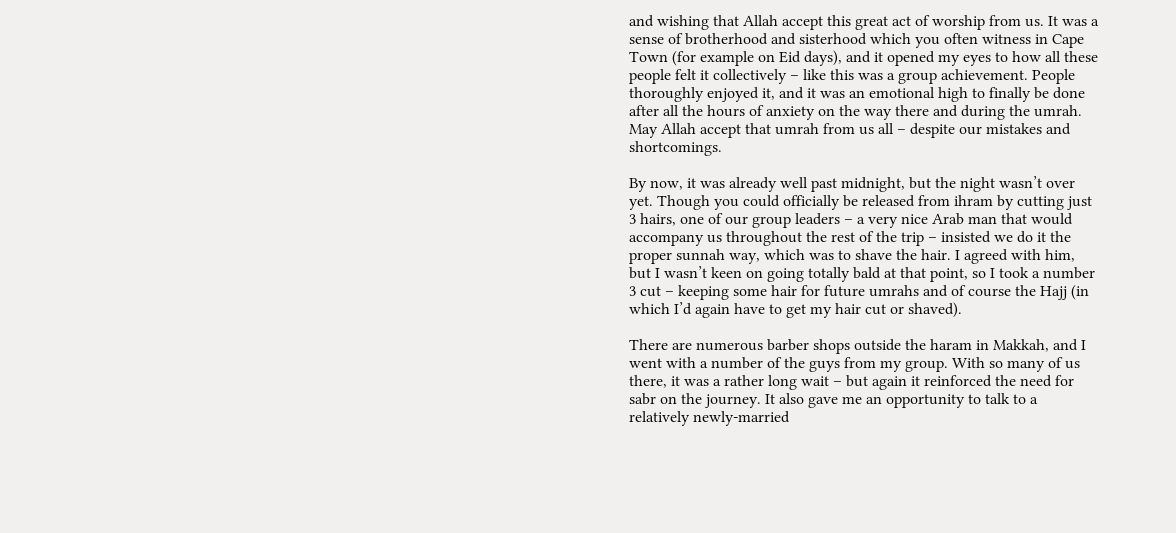and wishing that Allah accept this great act of worship from us. It was a sense of brotherhood and sisterhood which you often witness in Cape Town (for example on Eid days), and it opened my eyes to how all these people felt it collectively – like this was a group achievement. People thoroughly enjoyed it, and it was an emotional high to finally be done after all the hours of anxiety on the way there and during the umrah. May Allah accept that umrah from us all – despite our mistakes and shortcomings.

By now, it was already well past midnight, but the night wasn’t over yet. Though you could officially be released from ihram by cutting just 3 hairs, one of our group leaders – a very nice Arab man that would accompany us throughout the rest of the trip – insisted we do it the proper sunnah way, which was to shave the hair. I agreed with him, but I wasn’t keen on going totally bald at that point, so I took a number 3 cut – keeping some hair for future umrahs and of course the Hajj (in which I’d again have to get my hair cut or shaved).

There are numerous barber shops outside the haram in Makkah, and I went with a number of the guys from my group. With so many of us there, it was a rather long wait – but again it reinforced the need for sabr on the journey. It also gave me an opportunity to talk to a relatively newly-married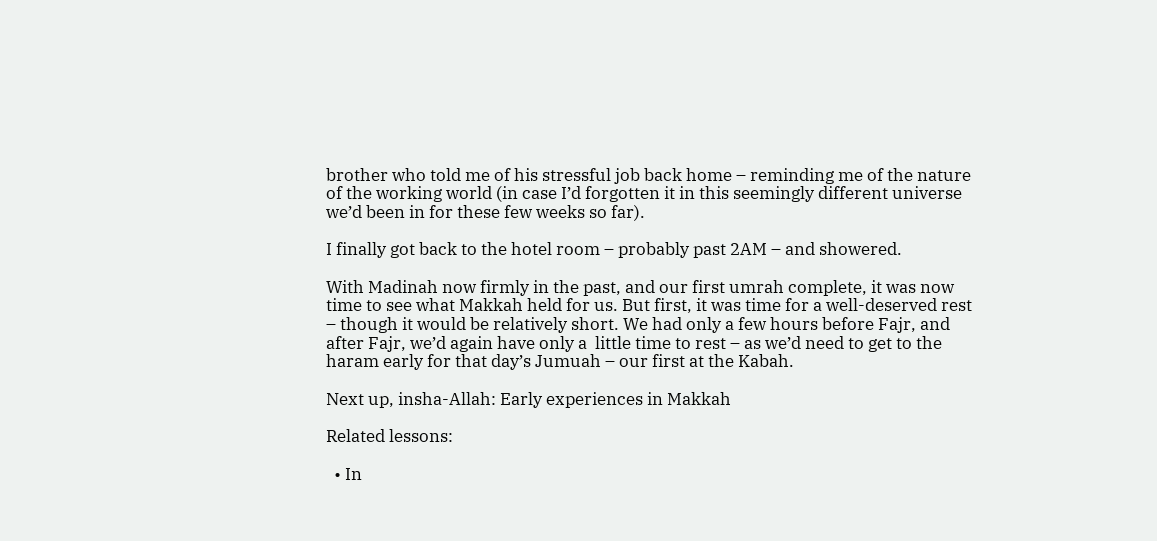brother who told me of his stressful job back home – reminding me of the nature of the working world (in case I’d forgotten it in this seemingly different universe we’d been in for these few weeks so far).

I finally got back to the hotel room – probably past 2AM – and showered.

With Madinah now firmly in the past, and our first umrah complete, it was now time to see what Makkah held for us. But first, it was time for a well-deserved rest – though it would be relatively short. We had only a few hours before Fajr, and after Fajr, we’d again have only a  little time to rest – as we’d need to get to the haram early for that day’s Jumuah – our first at the Kabah.

Next up, insha-Allah: Early experiences in Makkah

Related lessons:

  • In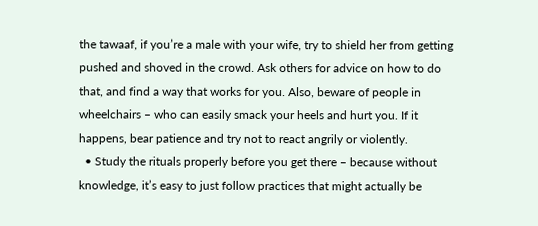the tawaaf, if you’re a male with your wife, try to shield her from getting pushed and shoved in the crowd. Ask others for advice on how to do that, and find a way that works for you. Also, beware of people in wheelchairs – who can easily smack your heels and hurt you. If it happens, bear patience and try not to react angrily or violently.
  • Study the rituals properly before you get there – because without knowledge, it’s easy to just follow practices that might actually be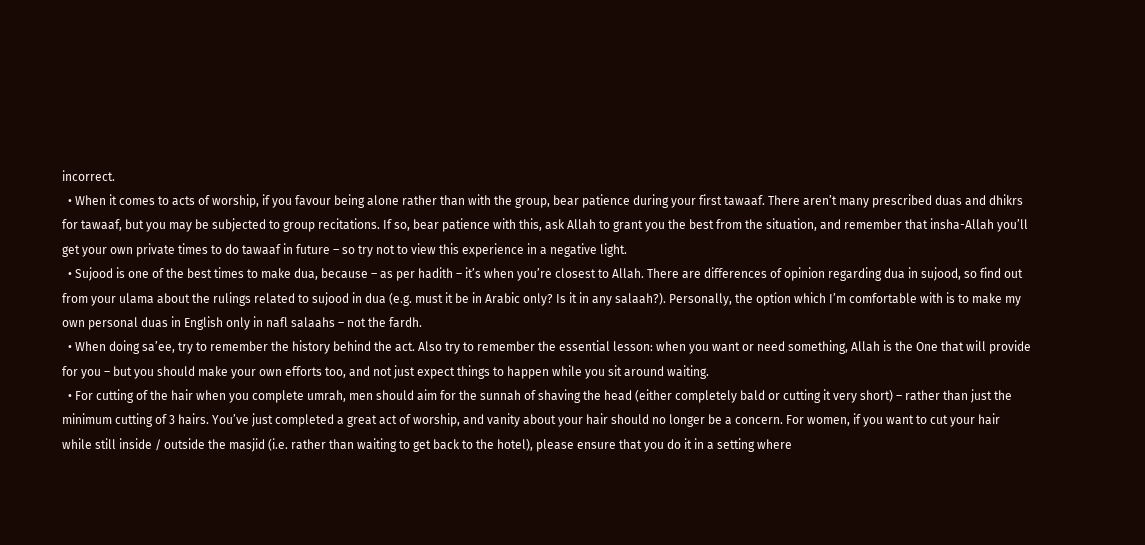incorrect.
  • When it comes to acts of worship, if you favour being alone rather than with the group, bear patience during your first tawaaf. There aren’t many prescribed duas and dhikrs for tawaaf, but you may be subjected to group recitations. If so, bear patience with this, ask Allah to grant you the best from the situation, and remember that insha-Allah you’ll get your own private times to do tawaaf in future – so try not to view this experience in a negative light.
  • Sujood is one of the best times to make dua, because – as per hadith – it’s when you’re closest to Allah. There are differences of opinion regarding dua in sujood, so find out from your ulama about the rulings related to sujood in dua (e.g. must it be in Arabic only? Is it in any salaah?). Personally, the option which I’m comfortable with is to make my own personal duas in English only in nafl salaahs – not the fardh.
  • When doing sa’ee, try to remember the history behind the act. Also try to remember the essential lesson: when you want or need something, Allah is the One that will provide for you – but you should make your own efforts too, and not just expect things to happen while you sit around waiting.
  • For cutting of the hair when you complete umrah, men should aim for the sunnah of shaving the head (either completely bald or cutting it very short) – rather than just the minimum cutting of 3 hairs. You’ve just completed a great act of worship, and vanity about your hair should no longer be a concern. For women, if you want to cut your hair while still inside / outside the masjid (i.e. rather than waiting to get back to the hotel), please ensure that you do it in a setting where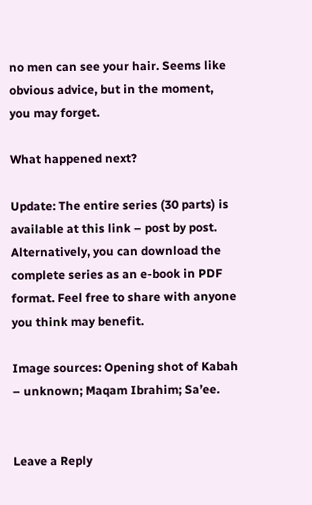no men can see your hair. Seems like obvious advice, but in the moment, you may forget.

What happened next?

Update: The entire series (30 parts) is available at this link – post by post. Alternatively, you can download the complete series as an e-book in PDF format. Feel free to share with anyone you think may benefit.

Image sources: Opening shot of Kabah – unknown; Maqam Ibrahim; Sa’ee.


Leave a Reply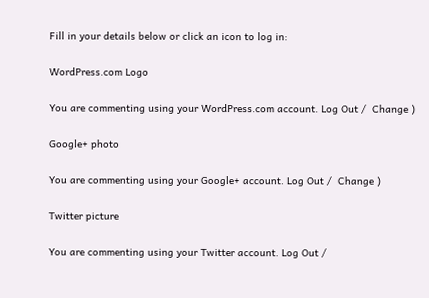Fill in your details below or click an icon to log in:

WordPress.com Logo

You are commenting using your WordPress.com account. Log Out /  Change )

Google+ photo

You are commenting using your Google+ account. Log Out /  Change )

Twitter picture

You are commenting using your Twitter account. Log Out /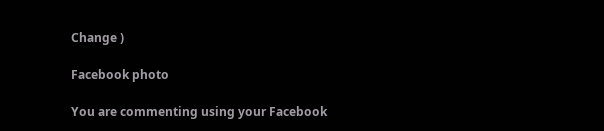Change )

Facebook photo

You are commenting using your Facebook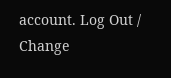account. Log Out /  Change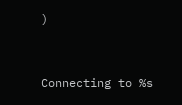)


Connecting to %s